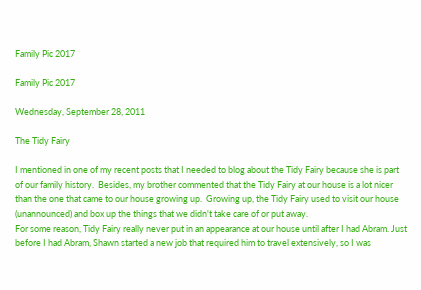Family Pic 2017

Family Pic 2017

Wednesday, September 28, 2011

The Tidy Fairy

I mentioned in one of my recent posts that I needed to blog about the Tidy Fairy because she is part of our family history.  Besides, my brother commented that the Tidy Fairy at our house is a lot nicer than the one that came to our house growing up.  Growing up, the Tidy Fairy used to visit our house (unannounced) and box up the things that we didn't take care of or put away.
For some reason, Tidy Fairy really never put in an appearance at our house until after I had Abram. Just before I had Abram, Shawn started a new job that required him to travel extensively, so I was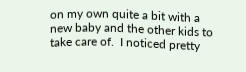on my own quite a bit with a new baby and the other kids to take care of.  I noticed pretty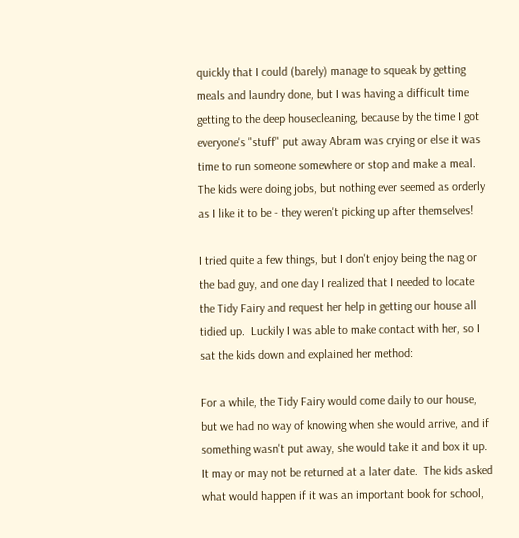quickly that I could (barely) manage to squeak by getting meals and laundry done, but I was having a difficult time getting to the deep housecleaning, because by the time I got everyone's "stuff" put away Abram was crying or else it was time to run someone somewhere or stop and make a meal. The kids were doing jobs, but nothing ever seemed as orderly as I like it to be - they weren't picking up after themselves!

I tried quite a few things, but I don't enjoy being the nag or the bad guy, and one day I realized that I needed to locate the Tidy Fairy and request her help in getting our house all tidied up.  Luckily I was able to make contact with her, so I sat the kids down and explained her method:

For a while, the Tidy Fairy would come daily to our house, but we had no way of knowing when she would arrive, and if something wasn't put away, she would take it and box it up.  It may or may not be returned at a later date.  The kids asked what would happen if it was an important book for school,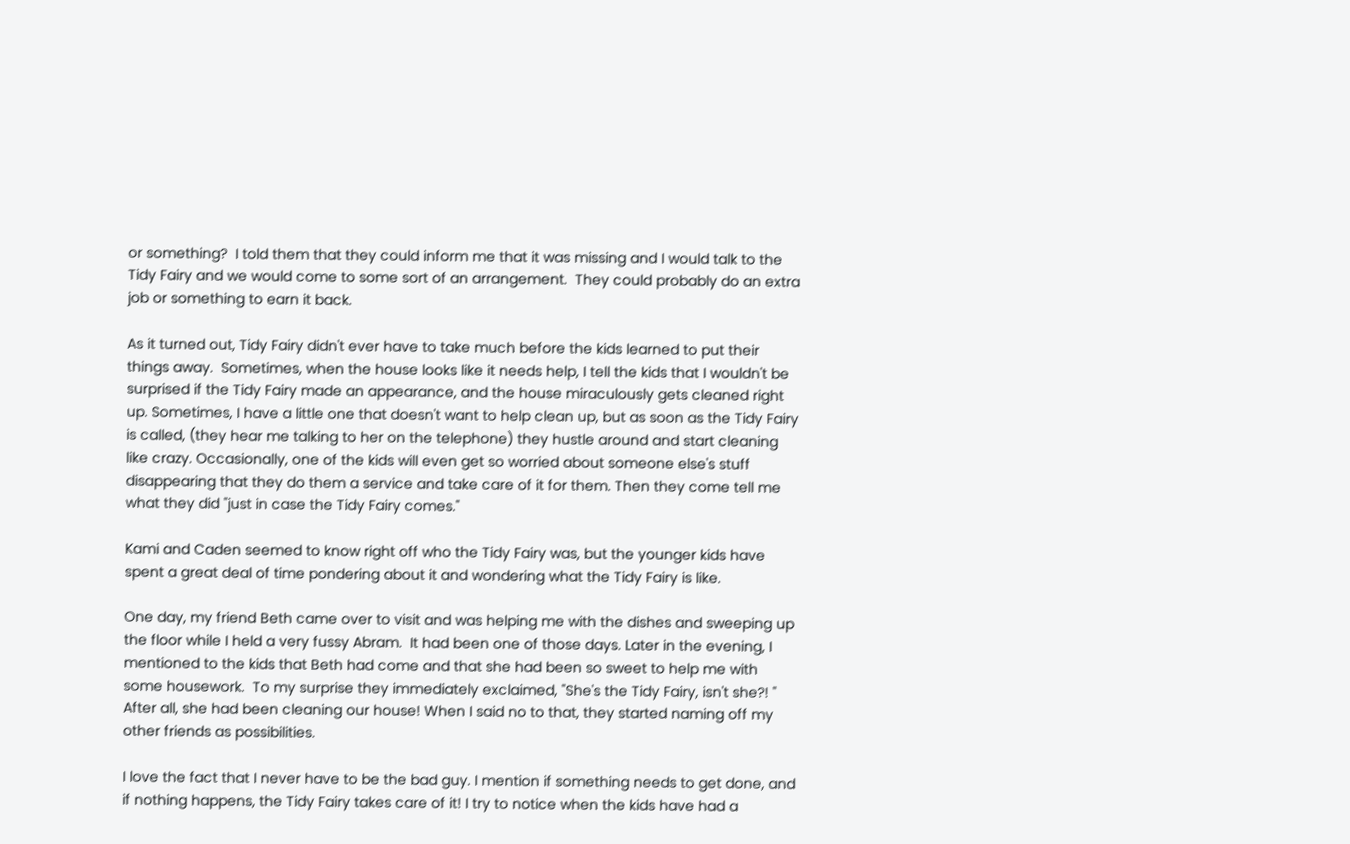or something?  I told them that they could inform me that it was missing and I would talk to the Tidy Fairy and we would come to some sort of an arrangement.  They could probably do an extra job or something to earn it back.

As it turned out, Tidy Fairy didn't ever have to take much before the kids learned to put their things away.  Sometimes, when the house looks like it needs help, I tell the kids that I wouldn't be surprised if the Tidy Fairy made an appearance, and the house miraculously gets cleaned right up. Sometimes, I have a little one that doesn't want to help clean up, but as soon as the Tidy Fairy is called, (they hear me talking to her on the telephone) they hustle around and start cleaning like crazy. Occasionally, one of the kids will even get so worried about someone else's stuff disappearing that they do them a service and take care of it for them. Then they come tell me what they did "just in case the Tidy Fairy comes."

Kami and Caden seemed to know right off who the Tidy Fairy was, but the younger kids have spent a great deal of time pondering about it and wondering what the Tidy Fairy is like.

One day, my friend Beth came over to visit and was helping me with the dishes and sweeping up the floor while I held a very fussy Abram.  It had been one of those days. Later in the evening, I mentioned to the kids that Beth had come and that she had been so sweet to help me with some housework.  To my surprise they immediately exclaimed, "She's the Tidy Fairy, isn't she?! "  After all, she had been cleaning our house! When I said no to that, they started naming off my other friends as possibilities.

I love the fact that I never have to be the bad guy. I mention if something needs to get done, and if nothing happens, the Tidy Fairy takes care of it! I try to notice when the kids have had a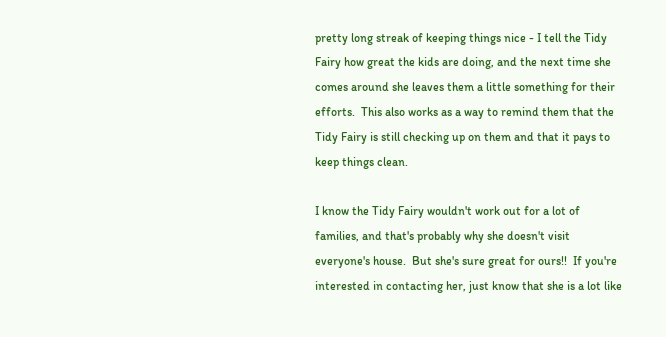pretty long streak of keeping things nice - I tell the Tidy Fairy how great the kids are doing, and the next time she comes around she leaves them a little something for their efforts.  This also works as a way to remind them that the Tidy Fairy is still checking up on them and that it pays to keep things clean.

I know the Tidy Fairy wouldn't work out for a lot of families, and that's probably why she doesn't visit everyone's house.  But she's sure great for ours!!  If you're interested in contacting her, just know that she is a lot like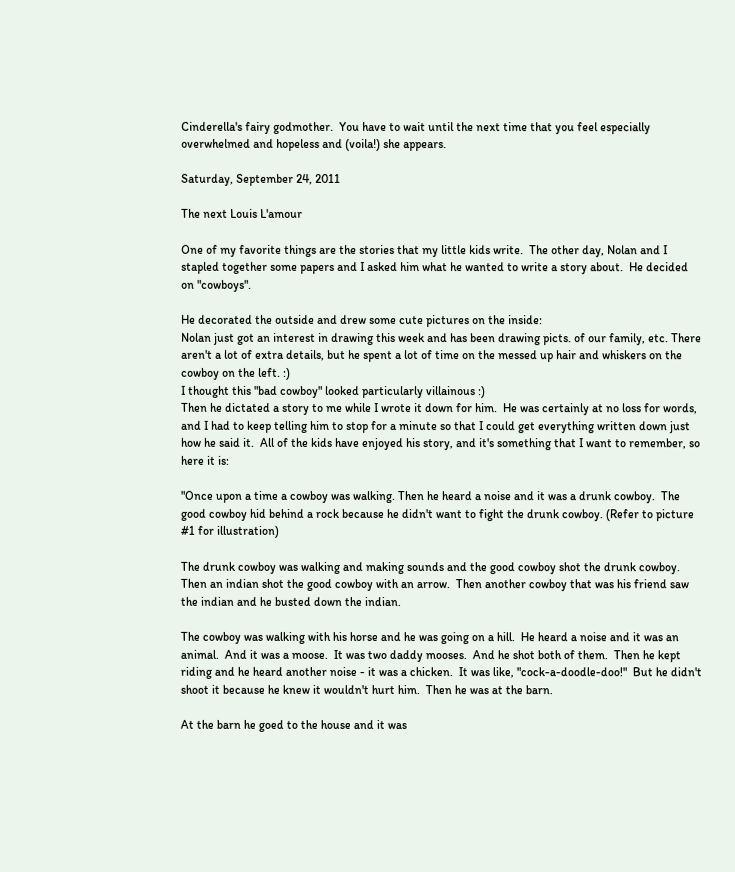Cinderella's fairy godmother.  You have to wait until the next time that you feel especially overwhelmed and hopeless and (voila!) she appears.

Saturday, September 24, 2011

The next Louis L'amour

One of my favorite things are the stories that my little kids write.  The other day, Nolan and I stapled together some papers and I asked him what he wanted to write a story about.  He decided on "cowboys".

He decorated the outside and drew some cute pictures on the inside:
Nolan just got an interest in drawing this week and has been drawing picts. of our family, etc. There aren't a lot of extra details, but he spent a lot of time on the messed up hair and whiskers on the cowboy on the left. :)
I thought this "bad cowboy" looked particularly villainous :)
Then he dictated a story to me while I wrote it down for him.  He was certainly at no loss for words, and I had to keep telling him to stop for a minute so that I could get everything written down just how he said it.  All of the kids have enjoyed his story, and it's something that I want to remember, so here it is:

"Once upon a time a cowboy was walking. Then he heard a noise and it was a drunk cowboy.  The good cowboy hid behind a rock because he didn't want to fight the drunk cowboy. (Refer to picture #1 for illustration)

The drunk cowboy was walking and making sounds and the good cowboy shot the drunk cowboy.  Then an indian shot the good cowboy with an arrow.  Then another cowboy that was his friend saw the indian and he busted down the indian.

The cowboy was walking with his horse and he was going on a hill.  He heard a noise and it was an animal.  And it was a moose.  It was two daddy mooses.  And he shot both of them.  Then he kept riding and he heard another noise - it was a chicken.  It was like, "cock-a-doodle-doo!"  But he didn't shoot it because he knew it wouldn't hurt him.  Then he was at the barn.

At the barn he goed to the house and it was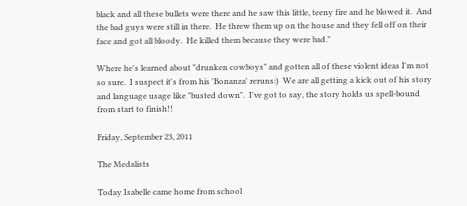black and all these bullets were there and he saw this little, teeny fire and he blowed it.  And the bad guys were still in there.  He threw them up on the house and they fell off on their face and got all bloody.  He killed them because they were bad."

Where he's learned about "drunken cowboys" and gotten all of these violent ideas I'm not so sure.  I suspect it's from his 'Bonanza' reruns:)  We are all getting a kick out of his story and language usage like "busted down".  I've got to say, the story holds us spell-bound from start to finish!!

Friday, September 23, 2011

The Medalists

Today Isabelle came home from school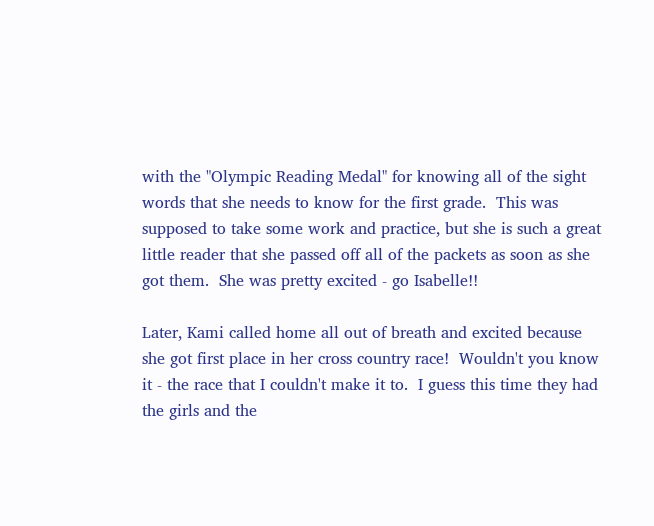with the "Olympic Reading Medal" for knowing all of the sight words that she needs to know for the first grade.  This was supposed to take some work and practice, but she is such a great little reader that she passed off all of the packets as soon as she got them.  She was pretty excited - go Isabelle!!

Later, Kami called home all out of breath and excited because she got first place in her cross country race!  Wouldn't you know it - the race that I couldn't make it to.  I guess this time they had the girls and the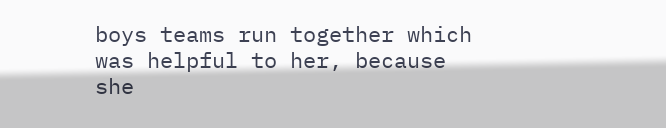boys teams run together which was helpful to her, because she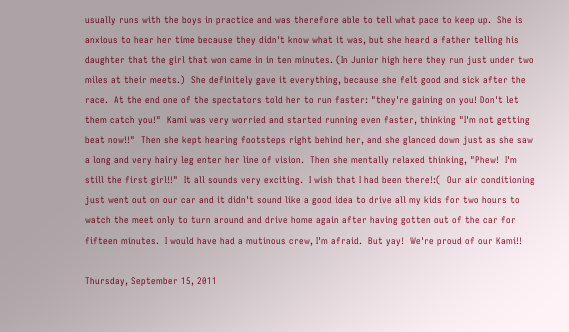usually runs with the boys in practice and was therefore able to tell what pace to keep up.  She is anxious to hear her time because they didn't know what it was, but she heard a father telling his daughter that the girl that won came in in ten minutes. (In Junior high here they run just under two miles at their meets.)  She definitely gave it everything, because she felt good and sick after the race.  At the end one of the spectators told her to run faster: "they're gaining on you! Don't let them catch you!"  Kami was very worried and started running even faster, thinking "I'm not getting beat now!!"  Then she kept hearing footsteps right behind her, and she glanced down just as she saw a long and very hairy leg enter her line of vision.  Then she mentally relaxed thinking, "Phew!  I'm still the first girl!!"  It all sounds very exciting.  I wish that I had been there!:(  Our air conditioning just went out on our car and it didn't sound like a good idea to drive all my kids for two hours to watch the meet only to turn around and drive home again after having gotten out of the car for fifteen minutes.  I would have had a mutinous crew, I'm afraid.  But yay!  We're proud of our Kami!!

Thursday, September 15, 2011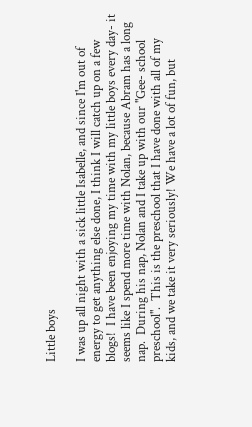Little boys

I was up all night with a sick little Isabelle, and since I'm out of energy to get anything else done, I think I will catch up on a few blogs!  I have been enjoying my time with my little boys every day- it seems like I spend more time with Nolan, because Abram has a long nap.  During his nap, Nolan and I take up with our "Gee- school preschool".  This is the preschool that I have done with all of my kids, and we take it very seriously! We have a lot of fun, but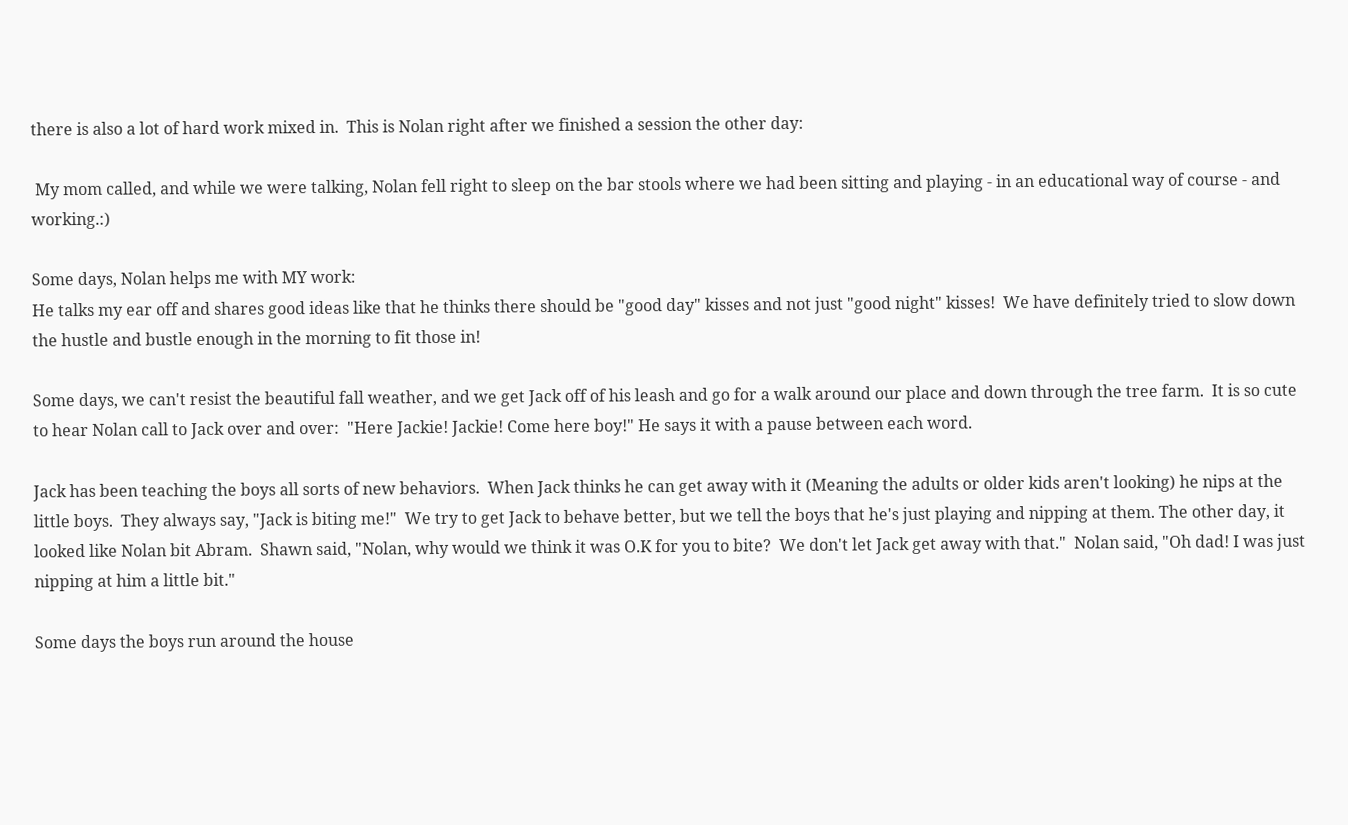there is also a lot of hard work mixed in.  This is Nolan right after we finished a session the other day:

 My mom called, and while we were talking, Nolan fell right to sleep on the bar stools where we had been sitting and playing - in an educational way of course - and working.:)

Some days, Nolan helps me with MY work:
He talks my ear off and shares good ideas like that he thinks there should be "good day" kisses and not just "good night" kisses!  We have definitely tried to slow down the hustle and bustle enough in the morning to fit those in!

Some days, we can't resist the beautiful fall weather, and we get Jack off of his leash and go for a walk around our place and down through the tree farm.  It is so cute to hear Nolan call to Jack over and over:  "Here Jackie! Jackie! Come here boy!" He says it with a pause between each word.

Jack has been teaching the boys all sorts of new behaviors.  When Jack thinks he can get away with it (Meaning the adults or older kids aren't looking) he nips at the little boys.  They always say, "Jack is biting me!"  We try to get Jack to behave better, but we tell the boys that he's just playing and nipping at them. The other day, it looked like Nolan bit Abram.  Shawn said, "Nolan, why would we think it was O.K for you to bite?  We don't let Jack get away with that."  Nolan said, "Oh dad! I was just nipping at him a little bit."

Some days the boys run around the house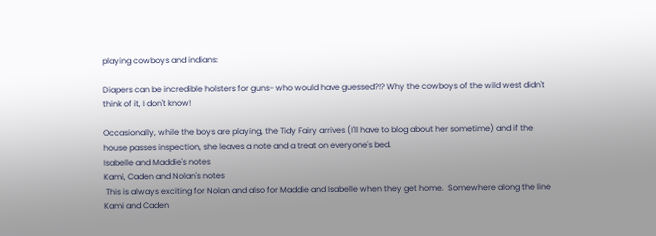playing cowboys and indians:

Diapers can be incredible holsters for guns- who would have guessed?!? Why the cowboys of the wild west didn't think of it, I don't know!

Occasionally, while the boys are playing, the Tidy Fairy arrives (I'll have to blog about her sometime) and if the house passes inspection, she leaves a note and a treat on everyone's bed.
Isabelle and Maddie's notes
Kami, Caden and Nolan's notes
 This is always exciting for Nolan and also for Maddie and Isabelle when they get home.  Somewhere along the line Kami and Caden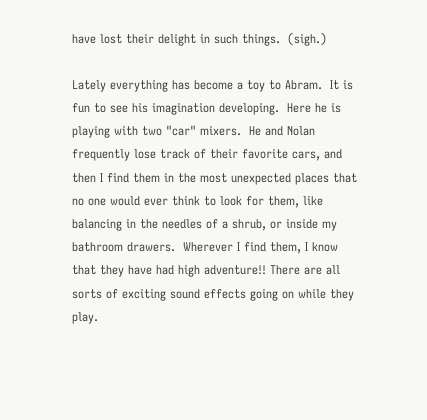have lost their delight in such things.  (sigh.)

Lately everything has become a toy to Abram.  It is fun to see his imagination developing.  Here he is playing with two "car" mixers.  He and Nolan frequently lose track of their favorite cars, and then I find them in the most unexpected places that no one would ever think to look for them, like balancing in the needles of a shrub, or inside my bathroom drawers.  Wherever I find them, I know that they have had high adventure!! There are all sorts of exciting sound effects going on while they play.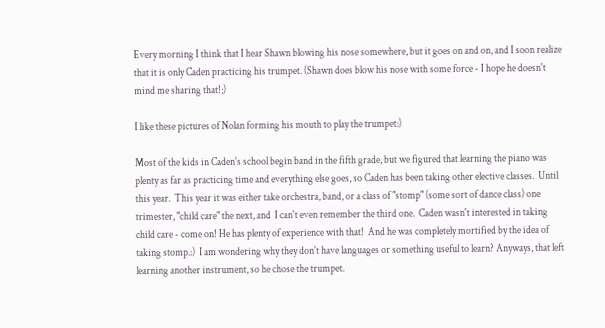Every morning I think that I hear Shawn blowing his nose somewhere, but it goes on and on, and I soon realize that it is only Caden practicing his trumpet. (Shawn does blow his nose with some force - I hope he doesn't mind me sharing that!;)

I like these pictures of Nolan forming his mouth to play the trumpet:)

Most of the kids in Caden's school begin band in the fifth grade, but we figured that learning the piano was plenty as far as practicing time and everything else goes, so Caden has been taking other elective classes.  Until this year.  This year it was either take orchestra, band, or a class of "stomp" (some sort of dance class) one trimester, "child care" the next, and  I can't even remember the third one.  Caden wasn't interested in taking child care - come on! He has plenty of experience with that!  And he was completely mortified by the idea of taking stomp.:)  I am wondering why they don't have languages or something useful to learn? Anyways, that left learning another instrument, so he chose the trumpet.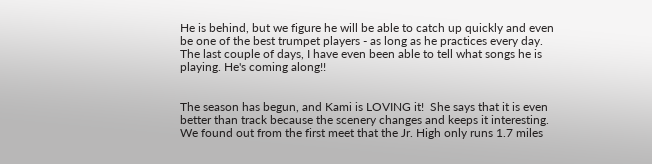He is behind, but we figure he will be able to catch up quickly and even be one of the best trumpet players - as long as he practices every day.  The last couple of days, I have even been able to tell what songs he is playing. He's coming along!!


The season has begun, and Kami is LOVING it!  She says that it is even better than track because the scenery changes and keeps it interesting.  We found out from the first meet that the Jr. High only runs 1.7 miles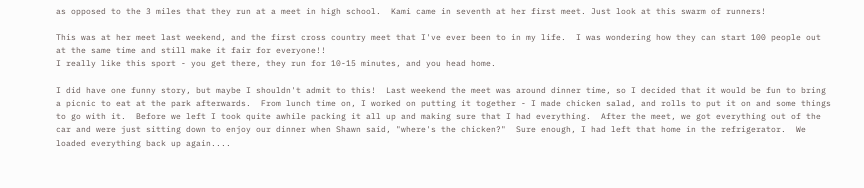as opposed to the 3 miles that they run at a meet in high school.  Kami came in seventh at her first meet. Just look at this swarm of runners!

This was at her meet last weekend, and the first cross country meet that I've ever been to in my life.  I was wondering how they can start 100 people out at the same time and still make it fair for everyone!!
I really like this sport - you get there, they run for 10-15 minutes, and you head home.

I did have one funny story, but maybe I shouldn't admit to this!  Last weekend the meet was around dinner time, so I decided that it would be fun to bring a picnic to eat at the park afterwards.  From lunch time on, I worked on putting it together - I made chicken salad, and rolls to put it on and some things to go with it.  Before we left I took quite awhile packing it all up and making sure that I had everything.  After the meet, we got everything out of the car and were just sitting down to enjoy our dinner when Shawn said, "where's the chicken?"  Sure enough, I had left that home in the refrigerator.  We loaded everything back up again....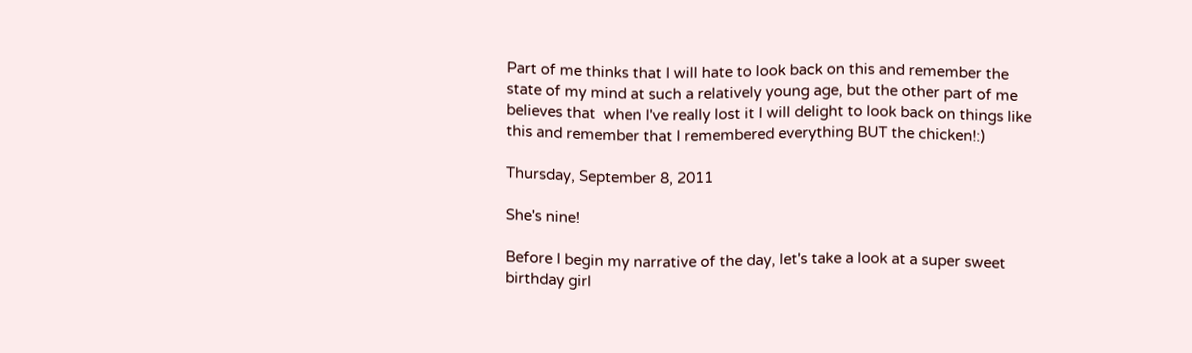Part of me thinks that I will hate to look back on this and remember the state of my mind at such a relatively young age, but the other part of me believes that  when I've really lost it I will delight to look back on things like this and remember that I remembered everything BUT the chicken!:)

Thursday, September 8, 2011

She's nine!

Before I begin my narrative of the day, let's take a look at a super sweet birthday girl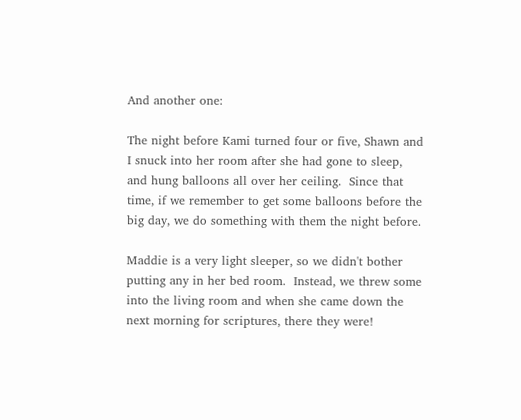And another one:

The night before Kami turned four or five, Shawn and  I snuck into her room after she had gone to sleep, and hung balloons all over her ceiling.  Since that time, if we remember to get some balloons before the big day, we do something with them the night before.

Maddie is a very light sleeper, so we didn't bother putting any in her bed room.  Instead, we threw some into the living room and when she came down the next morning for scriptures, there they were!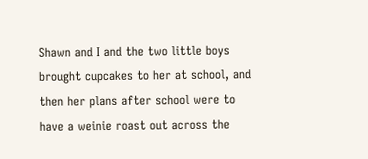Shawn and I and the two little boys brought cupcakes to her at school, and then her plans after school were to have a weinie roast out across the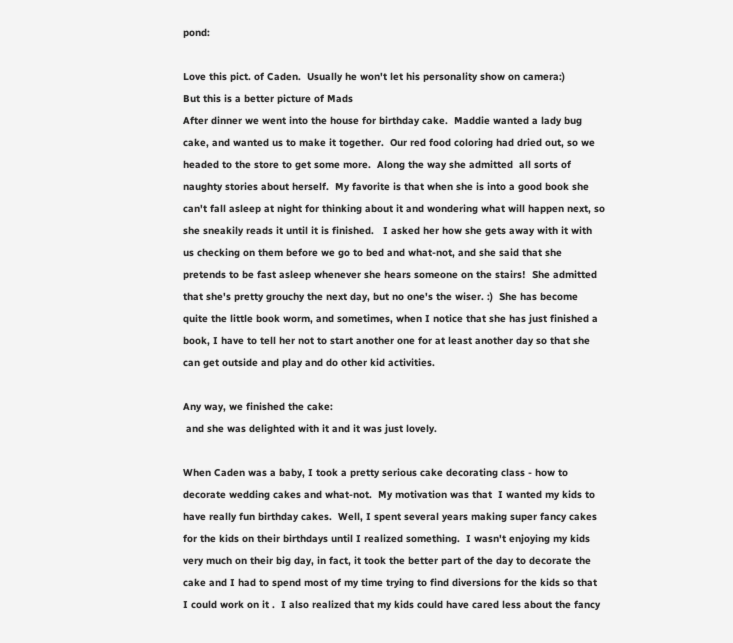pond:

Love this pict. of Caden.  Usually he won't let his personality show on camera:)
But this is a better picture of Mads
After dinner we went into the house for birthday cake.  Maddie wanted a lady bug cake, and wanted us to make it together.  Our red food coloring had dried out, so we headed to the store to get some more.  Along the way she admitted  all sorts of naughty stories about herself.  My favorite is that when she is into a good book she can't fall asleep at night for thinking about it and wondering what will happen next, so she sneakily reads it until it is finished.   I asked her how she gets away with it with us checking on them before we go to bed and what-not, and she said that she pretends to be fast asleep whenever she hears someone on the stairs!  She admitted that she's pretty grouchy the next day, but no one's the wiser. :)  She has become quite the little book worm, and sometimes, when I notice that she has just finished a book, I have to tell her not to start another one for at least another day so that she can get outside and play and do other kid activities.

Any way, we finished the cake:
 and she was delighted with it and it was just lovely.

When Caden was a baby, I took a pretty serious cake decorating class - how to decorate wedding cakes and what-not.  My motivation was that  I wanted my kids to have really fun birthday cakes.  Well, I spent several years making super fancy cakes for the kids on their birthdays until I realized something.  I wasn't enjoying my kids very much on their big day, in fact, it took the better part of the day to decorate the cake and I had to spend most of my time trying to find diversions for the kids so that  I could work on it .  I also realized that my kids could have cared less about the fancy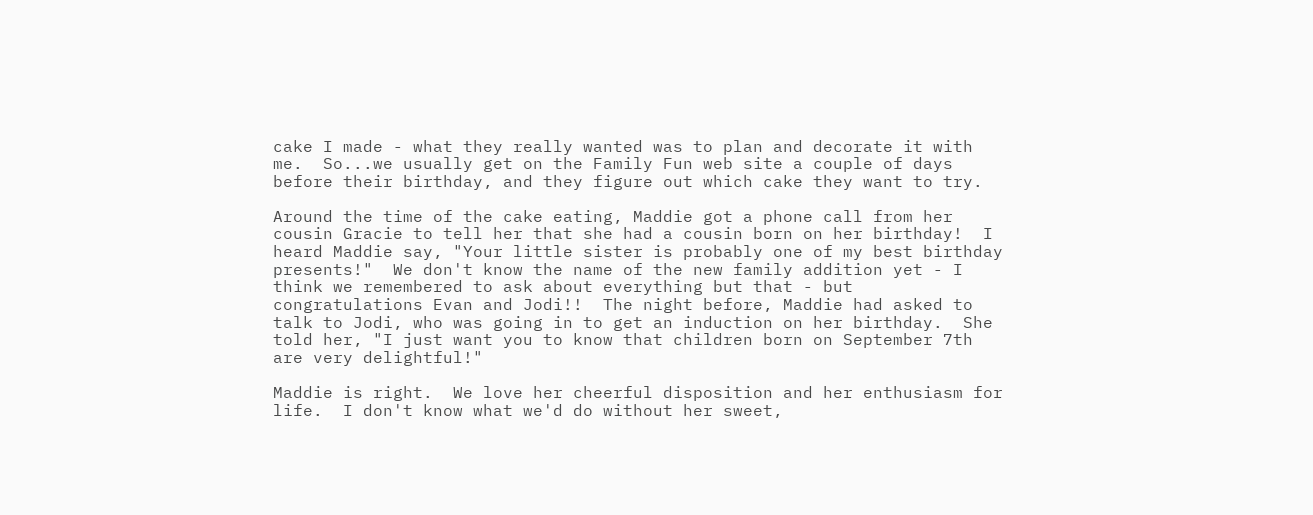cake I made - what they really wanted was to plan and decorate it with me.  So...we usually get on the Family Fun web site a couple of days before their birthday, and they figure out which cake they want to try.

Around the time of the cake eating, Maddie got a phone call from her cousin Gracie to tell her that she had a cousin born on her birthday!  I heard Maddie say, "Your little sister is probably one of my best birthday presents!"  We don't know the name of the new family addition yet - I think we remembered to ask about everything but that - but congratulations Evan and Jodi!!  The night before, Maddie had asked to talk to Jodi, who was going in to get an induction on her birthday.  She told her, "I just want you to know that children born on September 7th are very delightful!"

Maddie is right.  We love her cheerful disposition and her enthusiasm for life.  I don't know what we'd do without her sweet,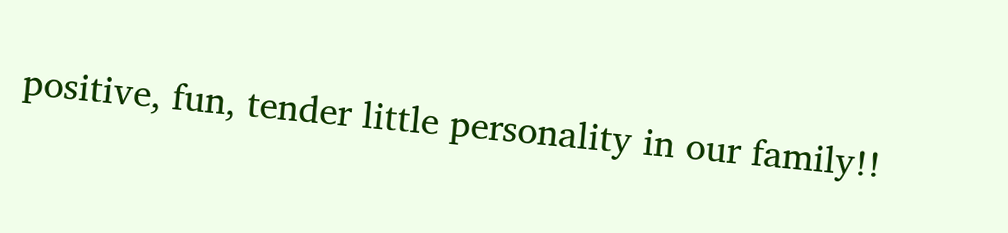positive, fun, tender little personality in our family!!